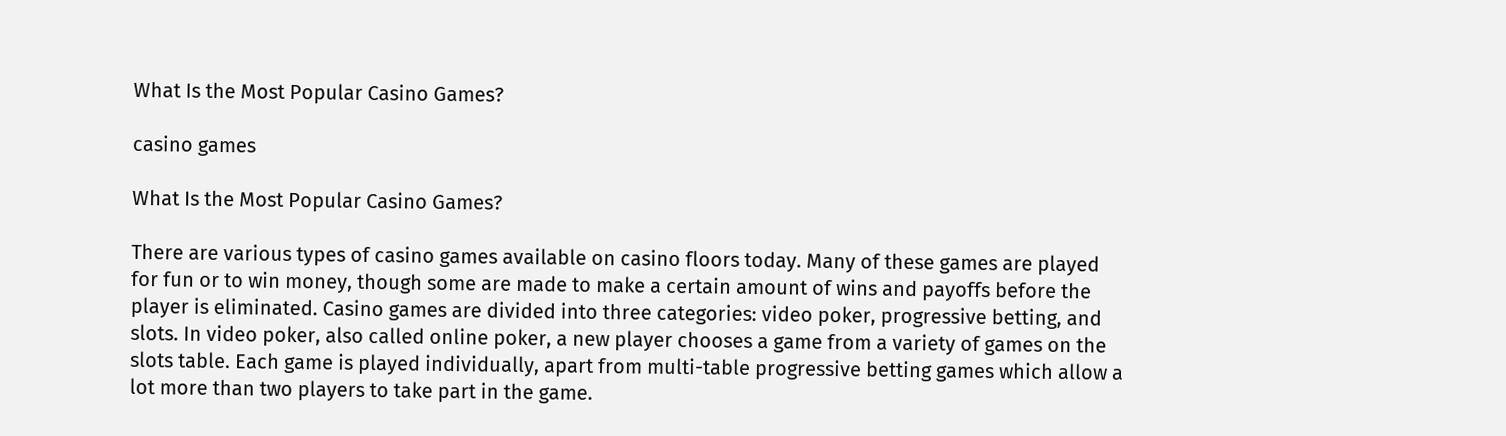What Is the Most Popular Casino Games?

casino games

What Is the Most Popular Casino Games?

There are various types of casino games available on casino floors today. Many of these games are played for fun or to win money, though some are made to make a certain amount of wins and payoffs before the player is eliminated. Casino games are divided into three categories: video poker, progressive betting, and slots. In video poker, also called online poker, a new player chooses a game from a variety of games on the slots table. Each game is played individually, apart from multi-table progressive betting games which allow a lot more than two players to take part in the game.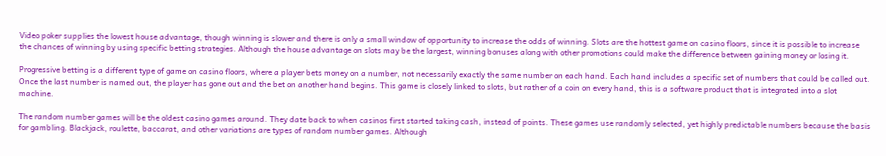Video poker supplies the lowest house advantage, though winning is slower and there is only a small window of opportunity to increase the odds of winning. Slots are the hottest game on casino floors, since it is possible to increase the chances of winning by using specific betting strategies. Although the house advantage on slots may be the largest, winning bonuses along with other promotions could make the difference between gaining money or losing it.

Progressive betting is a different type of game on casino floors, where a player bets money on a number, not necessarily exactly the same number on each hand. Each hand includes a specific set of numbers that could be called out. Once the last number is named out, the player has gone out and the bet on another hand begins. This game is closely linked to slots, but rather of a coin on every hand, this is a software product that is integrated into a slot machine.

The random number games will be the oldest casino games around. They date back to when casinos first started taking cash, instead of points. These games use randomly selected, yet highly predictable numbers because the basis for gambling. Blackjack, roulette, baccarat, and other variations are types of random number games. Although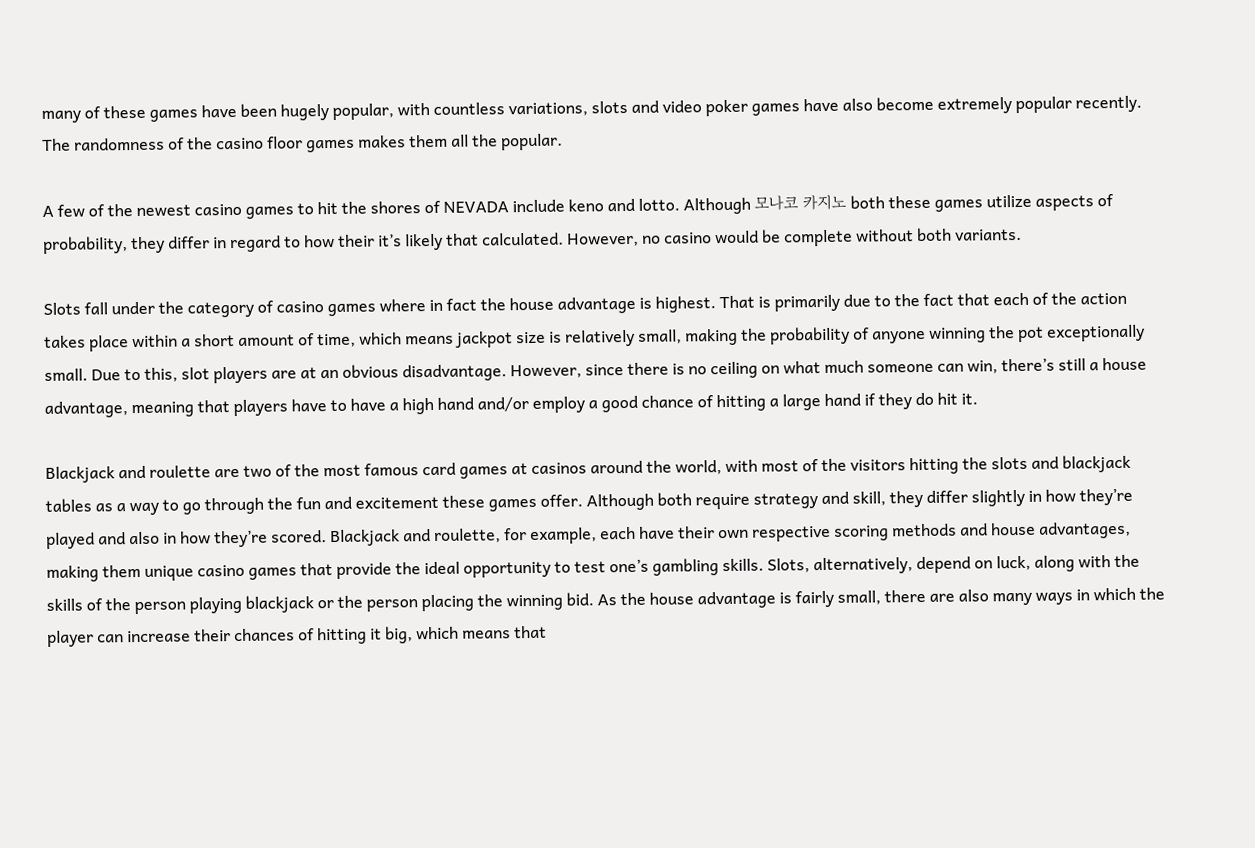many of these games have been hugely popular, with countless variations, slots and video poker games have also become extremely popular recently. The randomness of the casino floor games makes them all the popular.

A few of the newest casino games to hit the shores of NEVADA include keno and lotto. Although 모나코 카지노 both these games utilize aspects of probability, they differ in regard to how their it’s likely that calculated. However, no casino would be complete without both variants.

Slots fall under the category of casino games where in fact the house advantage is highest. That is primarily due to the fact that each of the action takes place within a short amount of time, which means jackpot size is relatively small, making the probability of anyone winning the pot exceptionally small. Due to this, slot players are at an obvious disadvantage. However, since there is no ceiling on what much someone can win, there’s still a house advantage, meaning that players have to have a high hand and/or employ a good chance of hitting a large hand if they do hit it.

Blackjack and roulette are two of the most famous card games at casinos around the world, with most of the visitors hitting the slots and blackjack tables as a way to go through the fun and excitement these games offer. Although both require strategy and skill, they differ slightly in how they’re played and also in how they’re scored. Blackjack and roulette, for example, each have their own respective scoring methods and house advantages, making them unique casino games that provide the ideal opportunity to test one’s gambling skills. Slots, alternatively, depend on luck, along with the skills of the person playing blackjack or the person placing the winning bid. As the house advantage is fairly small, there are also many ways in which the player can increase their chances of hitting it big, which means that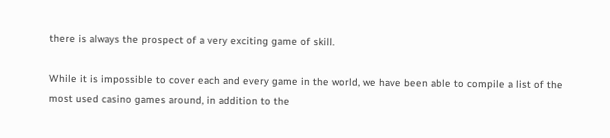there is always the prospect of a very exciting game of skill.

While it is impossible to cover each and every game in the world, we have been able to compile a list of the most used casino games around, in addition to the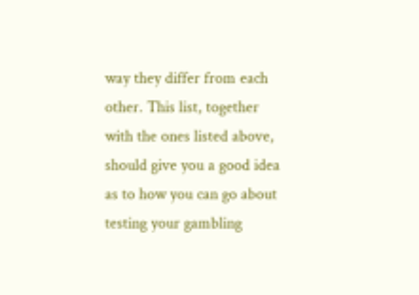way they differ from each other. This list, together with the ones listed above, should give you a good idea as to how you can go about testing your gambling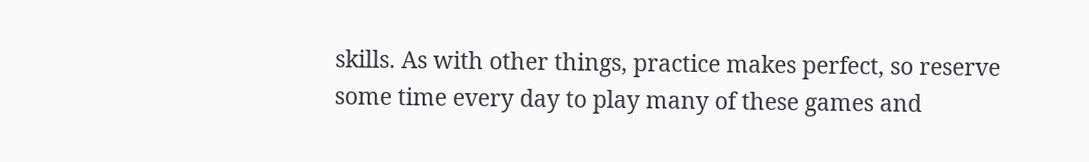skills. As with other things, practice makes perfect, so reserve some time every day to play many of these games and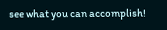see what you can accomplish!